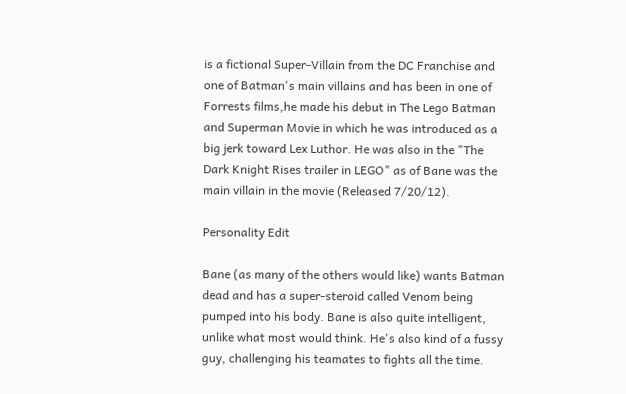is a fictional Super-Villain from the DC Franchise and one of Batman's main villains and has been in one of Forrests films,he made his debut in The Lego Batman and Superman Movie in which he was introduced as a big jerk toward Lex Luthor. He was also in the "The Dark Knight Rises trailer in LEGO" as of Bane was the main villain in the movie (Released 7/20/12).

Personality Edit

Bane (as many of the others would like) wants Batman dead and has a super-steroid called Venom being pumped into his body. Bane is also quite intelligent, unlike what most would think. He's also kind of a fussy guy, challenging his teamates to fights all the time.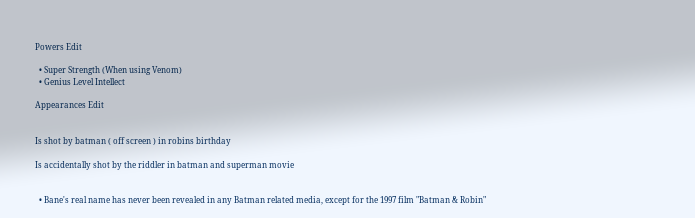Powers Edit

  • Super Strength (When using Venom)
  • Genius Level Intellect

Appearances Edit


Is shot by batman ( off screen ) in robins birthday

Is accidentally shot by the riddler in batman and superman movie


  • Bane's real name has never been revealed in any Batman related media, except for the 1997 film "Batman & Robin"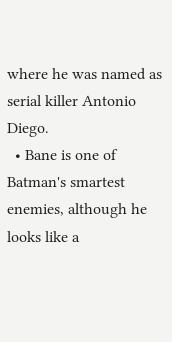where he was named as serial killer Antonio Diego.
  • Bane is one of Batman's smartest enemies, although he looks like a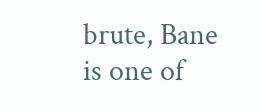brute, Bane is one of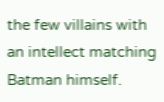the few villains with an intellect matching Batman himself.